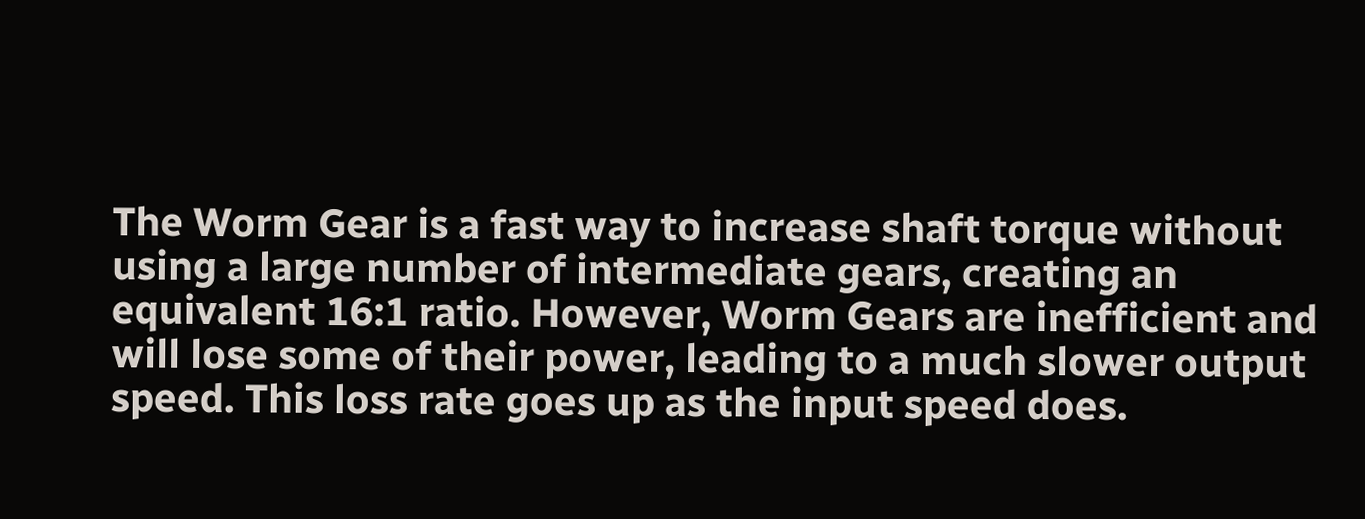The Worm Gear is a fast way to increase shaft torque without using a large number of intermediate gears, creating an equivalent 16:1 ratio. However, Worm Gears are inefficient and will lose some of their power, leading to a much slower output speed. This loss rate goes up as the input speed does.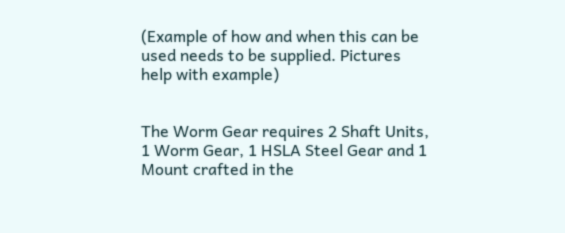(Example of how and when this can be used needs to be supplied. Pictures help with example)


The Worm Gear requires 2 Shaft Units, 1 Worm Gear, 1 HSLA Steel Gear and 1 Mount crafted in the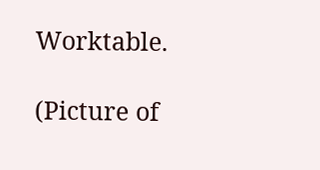Worktable.

(Picture of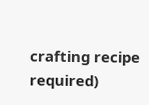crafting recipe required)